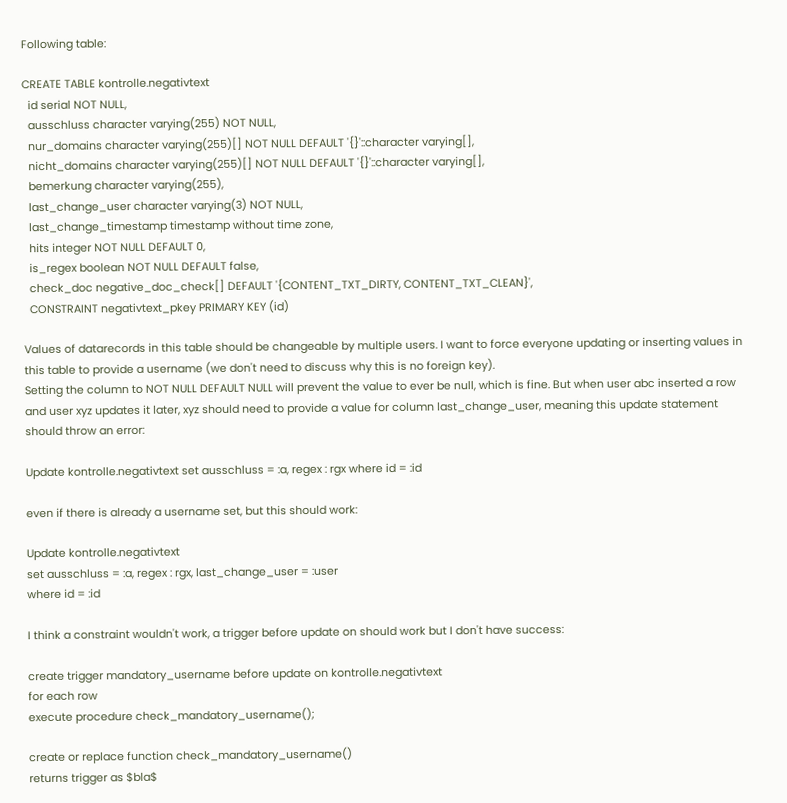Following table:

CREATE TABLE kontrolle.negativtext
  id serial NOT NULL,
  ausschluss character varying(255) NOT NULL,
  nur_domains character varying(255)[] NOT NULL DEFAULT '{}'::character varying[],
  nicht_domains character varying(255)[] NOT NULL DEFAULT '{}'::character varying[],
  bemerkung character varying(255),
  last_change_user character varying(3) NOT NULL,
  last_change_timestamp timestamp without time zone,
  hits integer NOT NULL DEFAULT 0,
  is_regex boolean NOT NULL DEFAULT false,
  check_doc negative_doc_check[] DEFAULT '{CONTENT_TXT_DIRTY, CONTENT_TXT_CLEAN}',
  CONSTRAINT negativtext_pkey PRIMARY KEY (id)

Values of datarecords in this table should be changeable by multiple users. I want to force everyone updating or inserting values in this table to provide a username (we don't need to discuss why this is no foreign key).
Setting the column to NOT NULL DEFAULT NULL will prevent the value to ever be null, which is fine. But when user abc inserted a row and user xyz updates it later, xyz should need to provide a value for column last_change_user, meaning this update statement should throw an error:

Update kontrolle.negativtext set ausschluss = :a, regex : rgx where id = :id

even if there is already a username set, but this should work:

Update kontrolle.negativtext
set ausschluss = :a, regex : rgx, last_change_user = :user
where id = :id

I think a constraint wouldn't work, a trigger before update on should work but I don't have success:

create trigger mandatory_username before update on kontrolle.negativtext
for each row
execute procedure check_mandatory_username();

create or replace function check_mandatory_username()
returns trigger as $bla$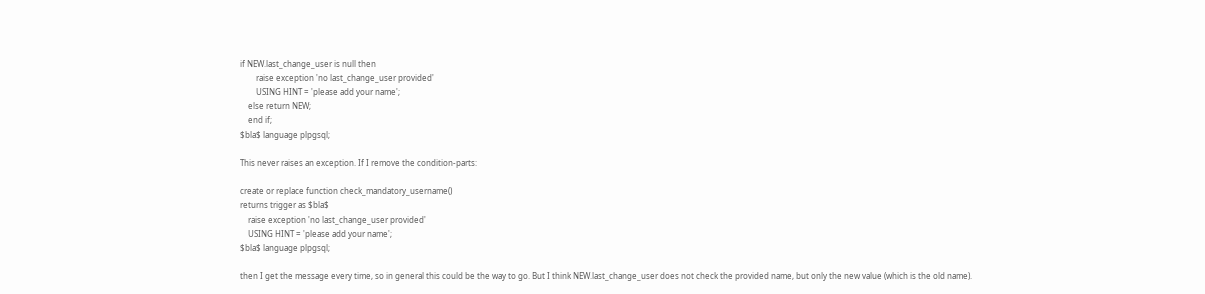if NEW.last_change_user is null then
        raise exception 'no last_change_user provided'
        USING HINT = 'please add your name';
    else return NEW;
    end if;
$bla$ language plpgsql;

This never raises an exception. If I remove the condition-parts:

create or replace function check_mandatory_username()
returns trigger as $bla$
    raise exception 'no last_change_user provided'
    USING HINT = 'please add your name';
$bla$ language plpgsql;

then I get the message every time, so in general this could be the way to go. But I think NEW.last_change_user does not check the provided name, but only the new value (which is the old name).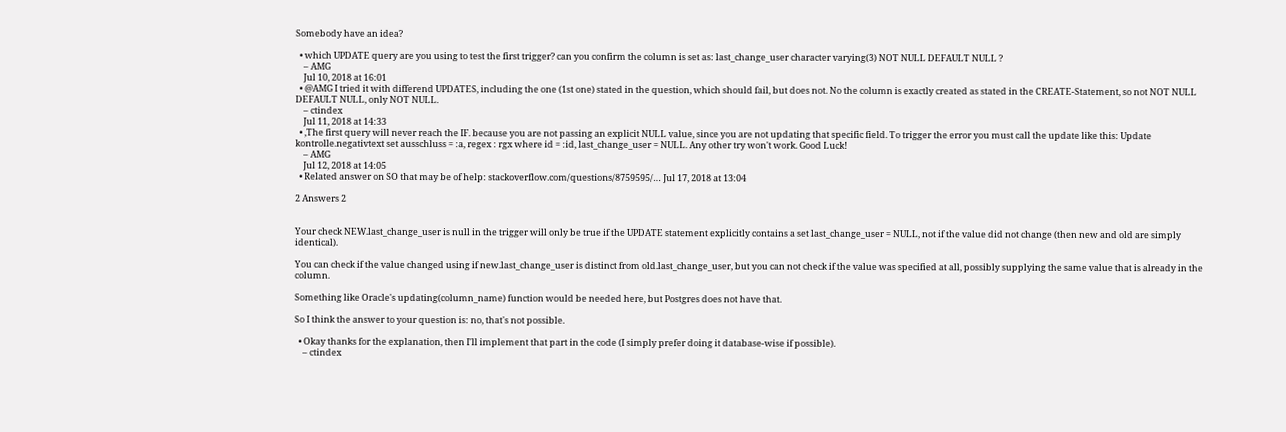Somebody have an idea?

  • which UPDATE query are you using to test the first trigger? can you confirm the column is set as: last_change_user character varying(3) NOT NULL DEFAULT NULL ?
    – AMG
    Jul 10, 2018 at 16:01
  • @AMG I tried it with differend UPDATES, including the one (1st one) stated in the question, which should fail, but does not. No the column is exactly created as stated in the CREATE-Statement, so not NOT NULL DEFAULT NULL, only NOT NULL.
    – ctindex
    Jul 11, 2018 at 14:33
  • ,The first query will never reach the IF. because you are not passing an explicit NULL value, since you are not updating that specific field. To trigger the error you must call the update like this: Update kontrolle.negativtext set ausschluss = :a, regex : rgx where id = :id, last_change_user = NULL. Any other try won't work. Good Luck!
    – AMG
    Jul 12, 2018 at 14:05
  • Related answer on SO that may be of help: stackoverflow.com/questions/8759595/… Jul 17, 2018 at 13:04

2 Answers 2


Your check NEW.last_change_user is null in the trigger will only be true if the UPDATE statement explicitly contains a set last_change_user = NULL, not if the value did not change (then new and old are simply identical).

You can check if the value changed using if new.last_change_user is distinct from old.last_change_user, but you can not check if the value was specified at all, possibly supplying the same value that is already in the column.

Something like Oracle's updating(column_name) function would be needed here, but Postgres does not have that.

So I think the answer to your question is: no, that's not possible.

  • Okay thanks for the explanation, then I'll implement that part in the code (I simply prefer doing it database-wise if possible).
    – ctindex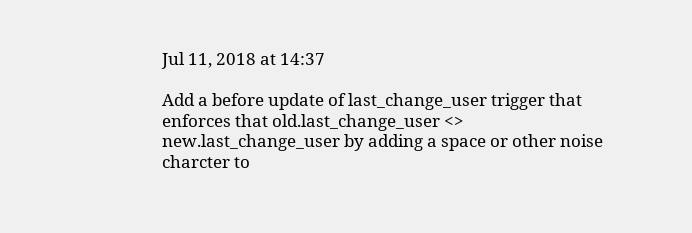Jul 11, 2018 at 14:37

Add a before update of last_change_user trigger that enforces that old.last_change_user <> new.last_change_user by adding a space or other noise charcter to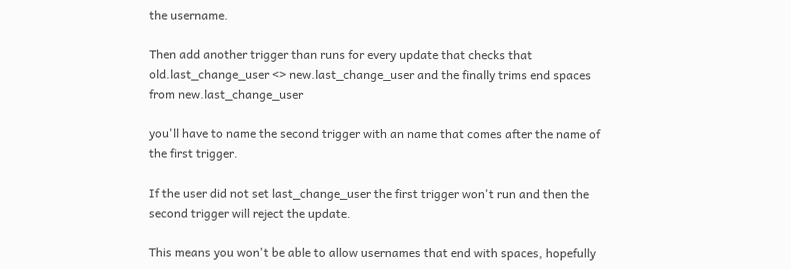the username.

Then add another trigger than runs for every update that checks that old.last_change_user <> new.last_change_user and the finally trims end spaces from new.last_change_user

you'll have to name the second trigger with an name that comes after the name of the first trigger.

If the user did not set last_change_user the first trigger won't run and then the second trigger will reject the update.

This means you won't be able to allow usernames that end with spaces, hopefully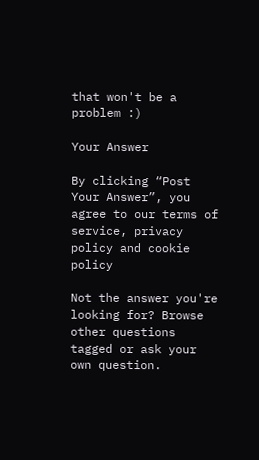that won't be a problem :)

Your Answer

By clicking “Post Your Answer”, you agree to our terms of service, privacy policy and cookie policy

Not the answer you're looking for? Browse other questions tagged or ask your own question.